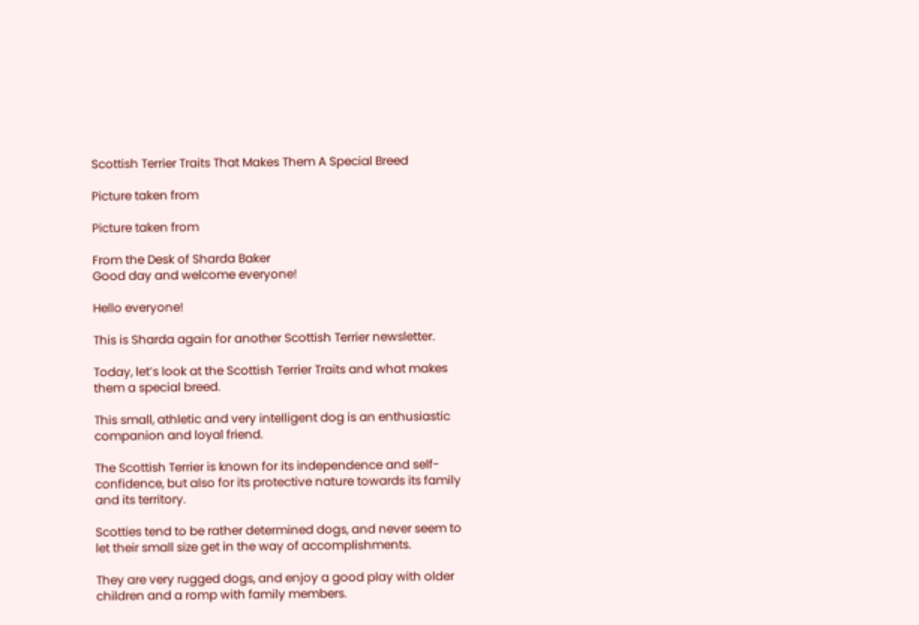Scottish Terrier Traits That Makes Them A Special Breed

Picture taken from

Picture taken from

From the Desk of Sharda Baker
Good day and welcome everyone!

Hello everyone!

This is Sharda again for another Scottish Terrier newsletter.

Today, let’s look at the Scottish Terrier Traits and what makes them a special breed.

This small, athletic and very intelligent dog is an enthusiastic companion and loyal friend.

The Scottish Terrier is known for its independence and self-confidence, but also for its protective nature towards its family and its territory.

Scotties tend to be rather determined dogs, and never seem to let their small size get in the way of accomplishments.

They are very rugged dogs, and enjoy a good play with older children and a romp with family members.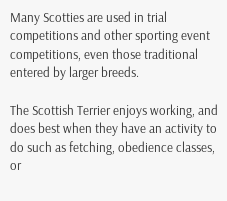Many Scotties are used in trial competitions and other sporting event competitions, even those traditional entered by larger breeds.

The Scottish Terrier enjoys working, and does best when they have an activity to do such as fetching, obedience classes, or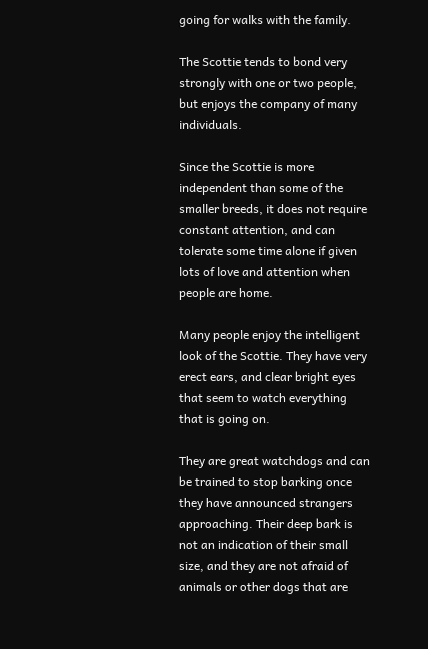going for walks with the family.

The Scottie tends to bond very strongly with one or two people, but enjoys the company of many individuals.

Since the Scottie is more independent than some of the smaller breeds, it does not require constant attention, and can tolerate some time alone if given lots of love and attention when people are home.

Many people enjoy the intelligent look of the Scottie. They have very erect ears, and clear bright eyes that seem to watch everything that is going on.

They are great watchdogs and can be trained to stop barking once they have announced strangers approaching. Their deep bark is not an indication of their small size, and they are not afraid of animals or other dogs that are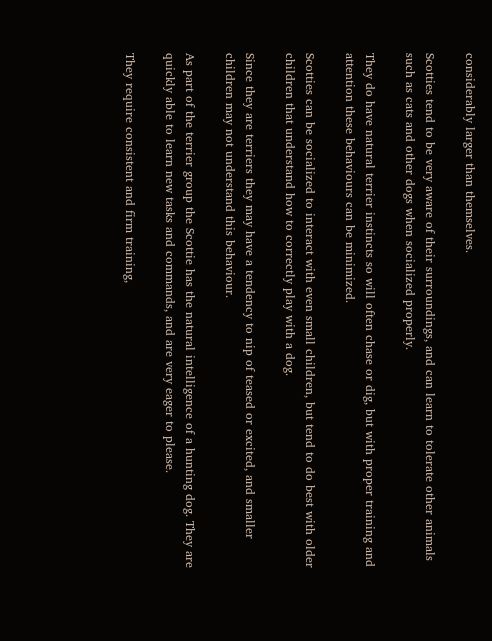considerably larger than themselves.

Scotties tend to be very aware of their surroundings, and can learn to tolerate other animals such as cats and other dogs when socialized properly.

They do have natural terrier instincts so will often chase or dig, but with proper training and attention these behaviours can be minimized.

Scotties can be socialized to interact with even small children, but tend to do best with older children that understand how to correctly play with a dog.

Since they are terriers they may have a tendency to nip of teased or excited, and smaller children may not understand this behaviour.

As part of the terrier group the Scottie has the natural intelligence of a hunting dog. They are quickly able to learn new tasks and commands, and are very eager to please.

They require consistent and firm training,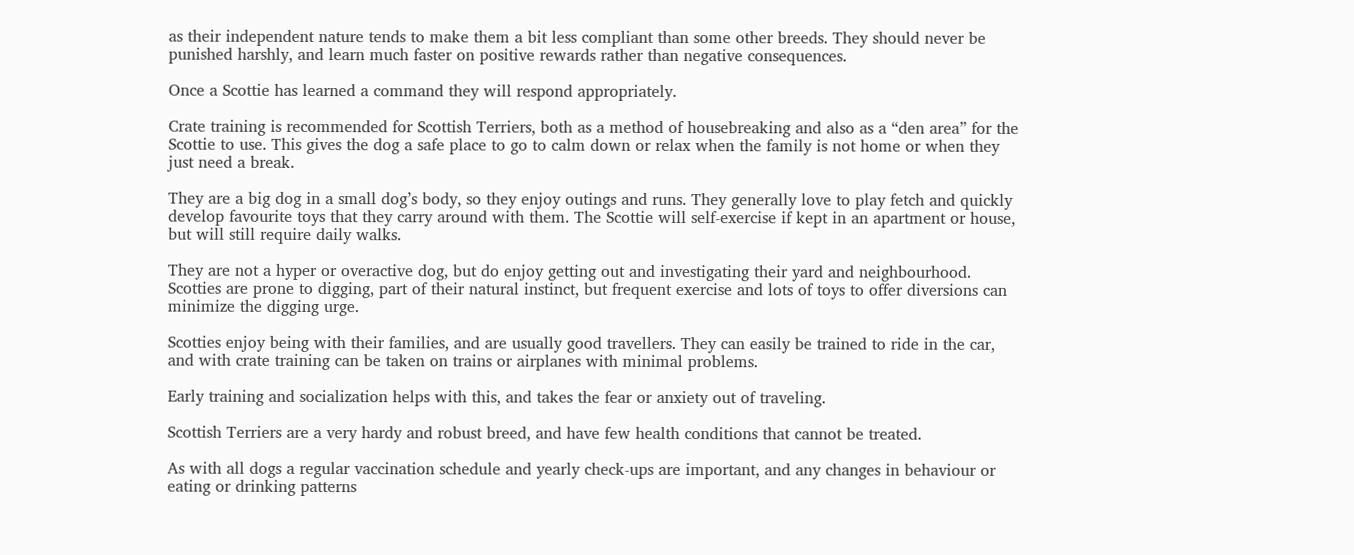as their independent nature tends to make them a bit less compliant than some other breeds. They should never be punished harshly, and learn much faster on positive rewards rather than negative consequences.

Once a Scottie has learned a command they will respond appropriately.

Crate training is recommended for Scottish Terriers, both as a method of housebreaking and also as a “den area” for the Scottie to use. This gives the dog a safe place to go to calm down or relax when the family is not home or when they just need a break.

They are a big dog in a small dog’s body, so they enjoy outings and runs. They generally love to play fetch and quickly develop favourite toys that they carry around with them. The Scottie will self-exercise if kept in an apartment or house, but will still require daily walks.

They are not a hyper or overactive dog, but do enjoy getting out and investigating their yard and neighbourhood. Scotties are prone to digging, part of their natural instinct, but frequent exercise and lots of toys to offer diversions can minimize the digging urge.

Scotties enjoy being with their families, and are usually good travellers. They can easily be trained to ride in the car, and with crate training can be taken on trains or airplanes with minimal problems.

Early training and socialization helps with this, and takes the fear or anxiety out of traveling.

Scottish Terriers are a very hardy and robust breed, and have few health conditions that cannot be treated.

As with all dogs a regular vaccination schedule and yearly check-ups are important, and any changes in behaviour or eating or drinking patterns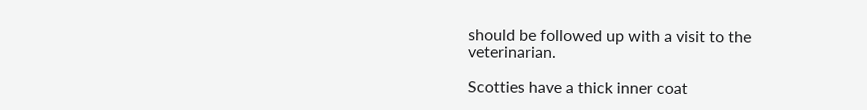should be followed up with a visit to the veterinarian.

Scotties have a thick inner coat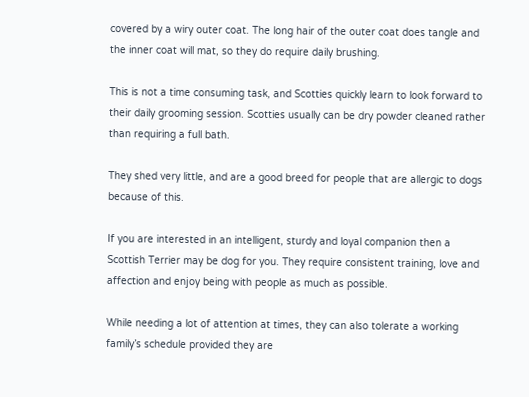covered by a wiry outer coat. The long hair of the outer coat does tangle and the inner coat will mat, so they do require daily brushing.

This is not a time consuming task, and Scotties quickly learn to look forward to their daily grooming session. Scotties usually can be dry powder cleaned rather than requiring a full bath.

They shed very little, and are a good breed for people that are allergic to dogs because of this.

If you are interested in an intelligent, sturdy and loyal companion then a Scottish Terrier may be dog for you. They require consistent training, love and affection and enjoy being with people as much as possible.

While needing a lot of attention at times, they can also tolerate a working family’s schedule provided they are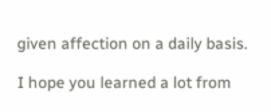given affection on a daily basis.

I hope you learned a lot from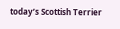today’s Scottish Terrier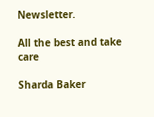Newsletter.

All the best and take care

Sharda Baker